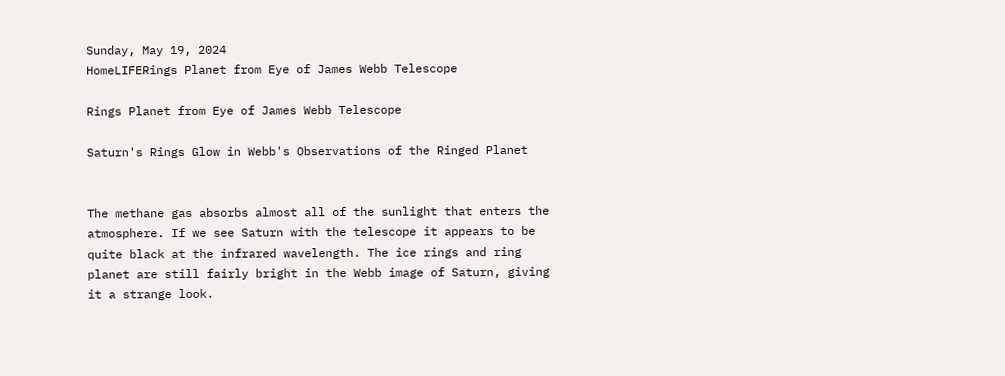Sunday, May 19, 2024
HomeLIFERings Planet from Eye of James Webb Telescope

Rings Planet from Eye of James Webb Telescope

Saturn's Rings Glow in Webb's Observations of the Ringed Planet


The methane gas absorbs almost all of the sunlight that enters the atmosphere. If we see Saturn with the telescope it appears to be quite black at the infrared wavelength. The ice rings and ring planet are still fairly bright in the Webb image of Saturn, giving it a strange look.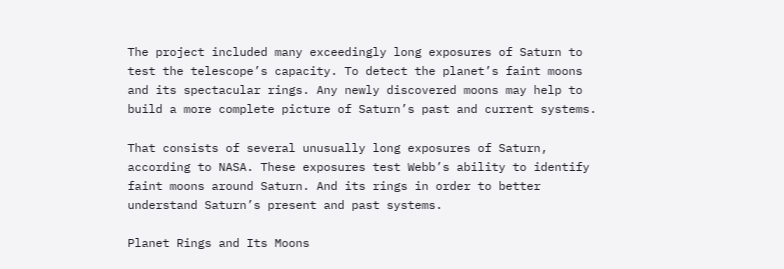The project included many exceedingly long exposures of Saturn to test the telescope’s capacity. To detect the planet’s faint moons and its spectacular rings. Any newly discovered moons may help to build a more complete picture of Saturn’s past and current systems.

That consists of several unusually long exposures of Saturn, according to NASA. These exposures test Webb’s ability to identify faint moons around Saturn. And its rings in order to better understand Saturn’s present and past systems.

Planet Rings and Its Moons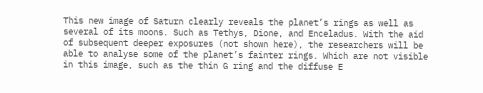This new image of Saturn clearly reveals the planet’s rings as well as several of its moons. Such as Tethys, Dione, and Enceladus. With the aid of subsequent deeper exposures (not shown here), the researchers will be able to analyse some of the planet’s fainter rings. Which are not visible in this image, such as the thin G ring and the diffuse E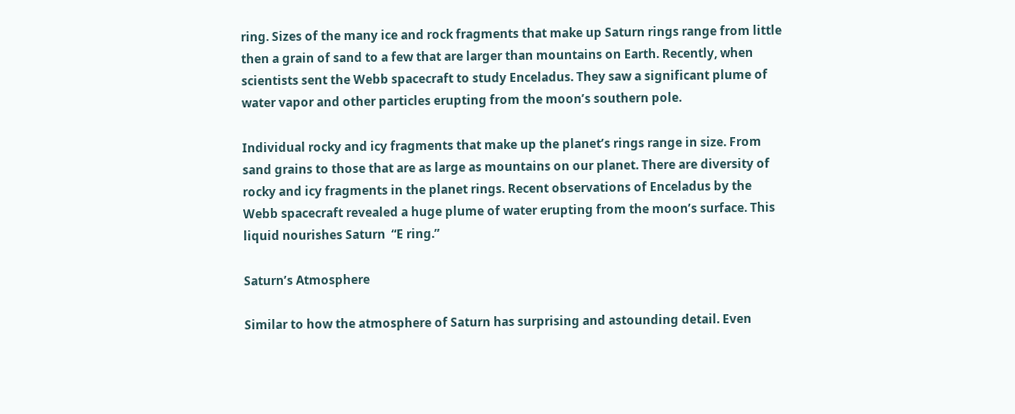ring. Sizes of the many ice and rock fragments that make up Saturn rings range from little then a grain of sand to a few that are larger than mountains on Earth. Recently, when scientists sent the Webb spacecraft to study Enceladus. They saw a significant plume of water vapor and other particles erupting from the moon’s southern pole.

Individual rocky and icy fragments that make up the planet’s rings range in size. From sand grains to those that are as large as mountains on our planet. There are diversity of rocky and icy fragments in the planet rings. Recent observations of Enceladus by the Webb spacecraft revealed a huge plume of water erupting from the moon’s surface. This liquid nourishes Saturn  “E ring.”

Saturn’s Atmosphere

Similar to how the atmosphere of Saturn has surprising and astounding detail. Even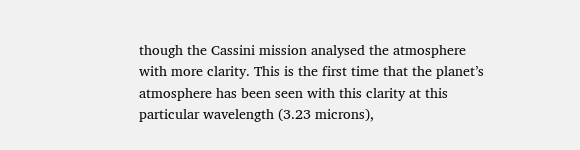though the Cassini mission analysed the atmosphere with more clarity. This is the first time that the planet’s atmosphere has been seen with this clarity at this particular wavelength (3.23 microns),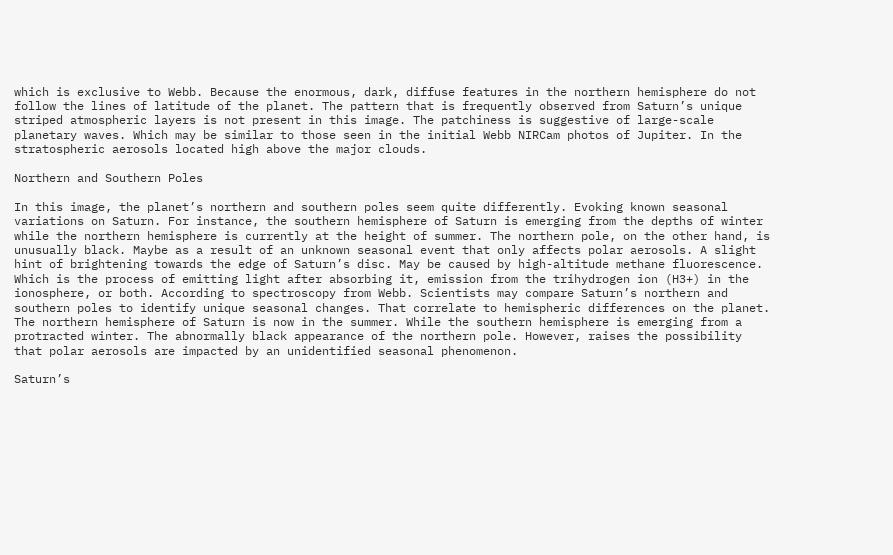which is exclusive to Webb. Because the enormous, dark, diffuse features in the northern hemisphere do not follow the lines of latitude of the planet. The pattern that is frequently observed from Saturn’s unique striped atmospheric layers is not present in this image. The patchiness is suggestive of large-scale planetary waves. Which may be similar to those seen in the initial Webb NIRCam photos of Jupiter. In the stratospheric aerosols located high above the major clouds.

Northern and Southern Poles

In this image, the planet’s northern and southern poles seem quite differently. Evoking known seasonal variations on Saturn. For instance, the southern hemisphere of Saturn is emerging from the depths of winter while the northern hemisphere is currently at the height of summer. The northern pole, on the other hand, is unusually black. Maybe as a result of an unknown seasonal event that only affects polar aerosols. A slight hint of brightening towards the edge of Saturn’s disc. May be caused by high-altitude methane fluorescence. Which is the process of emitting light after absorbing it, emission from the trihydrogen ion (H3+) in the ionosphere, or both. According to spectroscopy from Webb. Scientists may compare Saturn’s northern and southern poles to identify unique seasonal changes. That correlate to hemispheric differences on the planet. The northern hemisphere of Saturn is now in the summer. While the southern hemisphere is emerging from a protracted winter. The abnormally black appearance of the northern pole. However, raises the possibility that polar aerosols are impacted by an unidentified seasonal phenomenon.

Saturn’s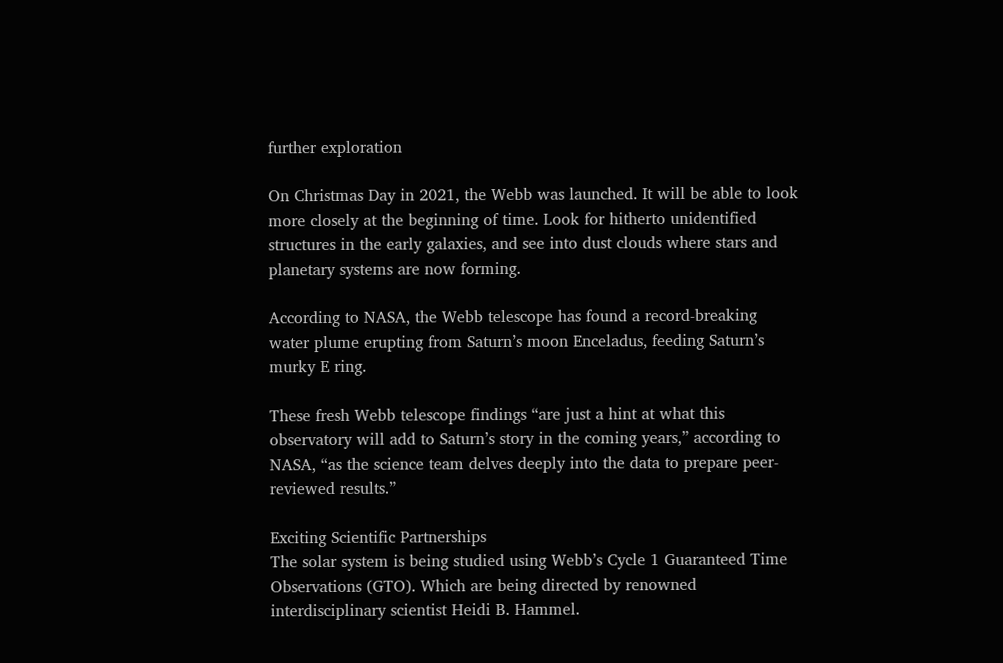further exploration

On Christmas Day in 2021, the Webb was launched. It will be able to look more closely at the beginning of time. Look for hitherto unidentified structures in the early galaxies, and see into dust clouds where stars and planetary systems are now forming.

According to NASA, the Webb telescope has found a record-breaking water plume erupting from Saturn’s moon Enceladus, feeding Saturn’s murky E ring.

These fresh Webb telescope findings “are just a hint at what this observatory will add to Saturn’s story in the coming years,” according to NASA, “as the science team delves deeply into the data to prepare peer-reviewed results.”

Exciting Scientific Partnerships
The solar system is being studied using Webb’s Cycle 1 Guaranteed Time Observations (GTO). Which are being directed by renowned interdisciplinary scientist Heidi B. Hammel.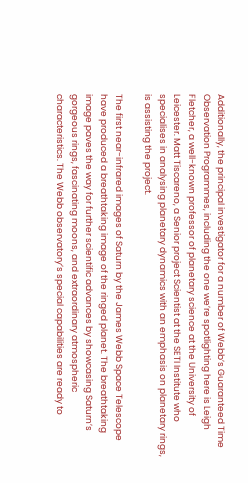Additionally, the principal investigator for a number of Webb’s Guaranteed Time Observation Programmes, including the one we’re spotlighting here is Leigh Fletcher, a well-known professor of planetary science at the University of Leicester. Matt Tiscareno, a Senior project Scientist at the SETI Institute who specialises in analysing planetary dynamics with an emphasis on planetary rings, is assisting the project.

The first near-infrared images of Saturn by the James Webb Space Telescope have produced a breathtaking image of the ringed planet. The breathtaking image paves the way for further scientific advances by showcasing Saturn’s gorgeous rings, fascinating moons, and extraordinary atmospheric characteristics. The Webb observatory’s special capabilities are ready to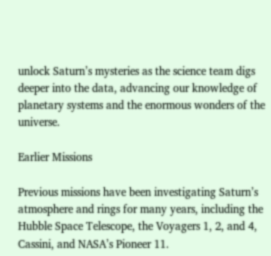unlock Saturn’s mysteries as the science team digs deeper into the data, advancing our knowledge of planetary systems and the enormous wonders of the universe.

Earlier Missions

Previous missions have been investigating Saturn’s atmosphere and rings for many years, including the Hubble Space Telescope, the Voyagers 1, 2, and 4, Cassini, and NASA’s Pioneer 11.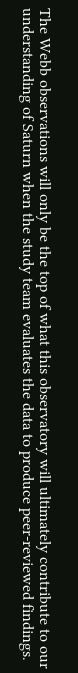The Webb observations will only be the top of what this observatory will ultimately contribute to our understanding of Saturn when the study team evaluates the data to produce peer-reviewed findings.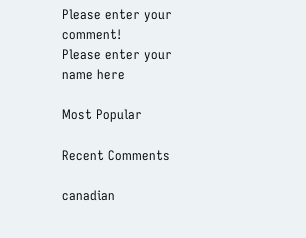Please enter your comment!
Please enter your name here

Most Popular

Recent Comments

canadian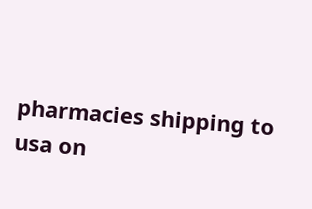pharmacies shipping to usa on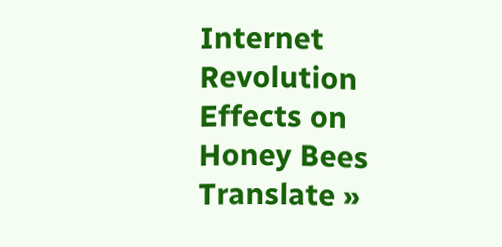Internet Revolution Effects on Honey Bees
Translate »